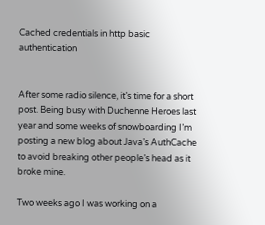Cached credentials in http basic authentication


After some radio silence, it’s time for a short post. Being busy with Duchenne Heroes last year and some weeks of snowboarding I’m posting a new blog about Java’s AuthCache to avoid breaking other people’s head as it broke mine.

Two weeks ago I was working on a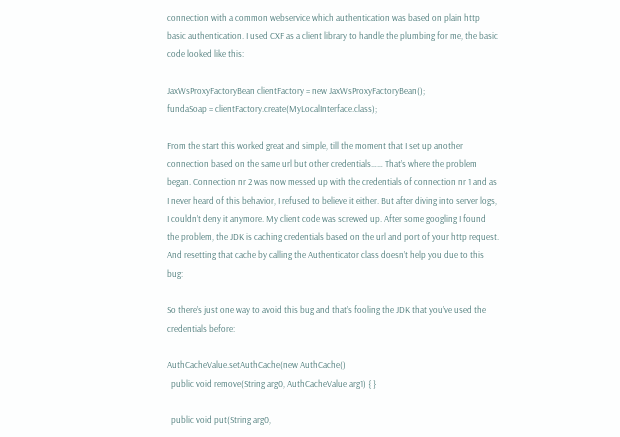connection with a common webservice which authentication was based on plain http basic authentication. I used CXF as a client library to handle the plumbing for me, the basic code looked like this:

JaxWsProxyFactoryBean clientFactory = new JaxWsProxyFactoryBean();
fundaSoap = clientFactory.create(MyLocalInterface.class);

From the start this worked great and simple, till the moment that I set up another connection based on the same url but other credentials…… That’s where the problem began. Connection nr 2 was now messed up with the credentials of connection nr 1 and as I never heard of this behavior, I refused to believe it either. But after diving into server logs, I couldn’t deny it anymore. My client code was screwed up. After some googling I found the problem, the JDK is caching credentials based on the url and port of your http request. And resetting that cache by calling the Authenticator class doesn’t help you due to this bug:

So there’s just one way to avoid this bug and that’s fooling the JDK that you’ve used the credentials before:

AuthCacheValue.setAuthCache(new AuthCache()
  public void remove(String arg0, AuthCacheValue arg1) { }

  public void put(String arg0,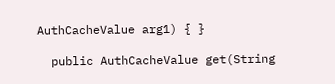AuthCacheValue arg1) { }

  public AuthCacheValue get(String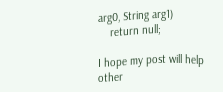arg0, String arg1)
    return null;

I hope my post will help other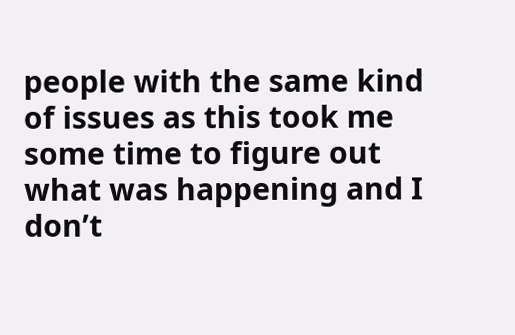people with the same kind of issues as this took me some time to figure out what was happening and I don’t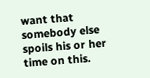want that somebody else spoils his or her time on this.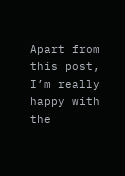Apart from this post, I’m really happy with the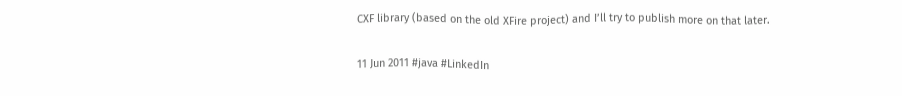CXF library (based on the old XFire project) and I’ll try to publish more on that later.

11 Jun 2011 #java #LinkedIn